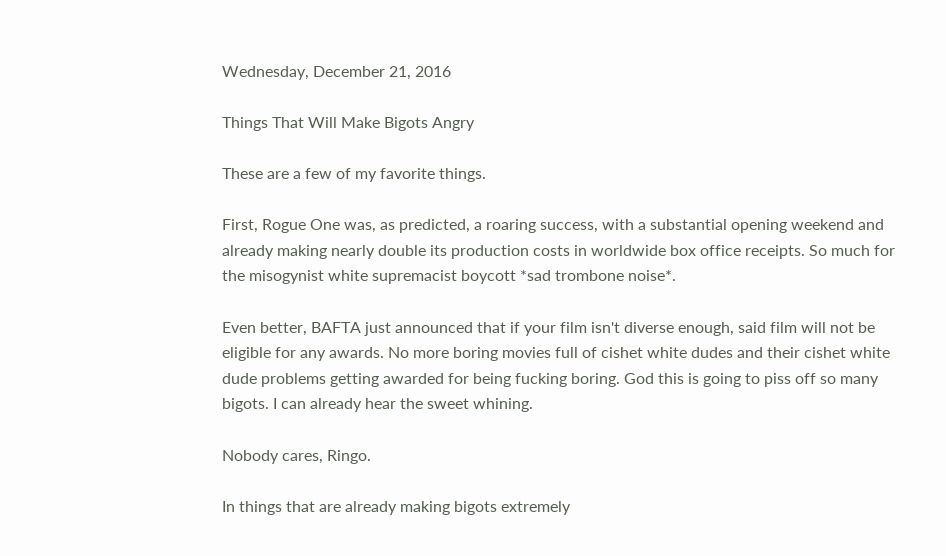Wednesday, December 21, 2016

Things That Will Make Bigots Angry

These are a few of my favorite things.

First, Rogue One was, as predicted, a roaring success, with a substantial opening weekend and already making nearly double its production costs in worldwide box office receipts. So much for the misogynist white supremacist boycott *sad trombone noise*.

Even better, BAFTA just announced that if your film isn't diverse enough, said film will not be eligible for any awards. No more boring movies full of cishet white dudes and their cishet white dude problems getting awarded for being fucking boring. God this is going to piss off so many bigots. I can already hear the sweet whining.

Nobody cares, Ringo.

In things that are already making bigots extremely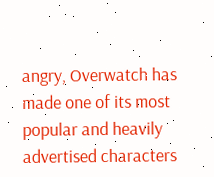angry, Overwatch has made one of its most popular and heavily advertised characters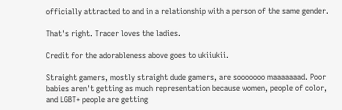officially attracted to and in a relationship with a person of the same gender.

That's right. Tracer loves the ladies.

Credit for the adorableness above goes to ukiiukii.

Straight gamers, mostly straight dude gamers, are sooooooo maaaaaaad. Poor babies aren't getting as much representation because women, people of color, and LGBT+ people are getting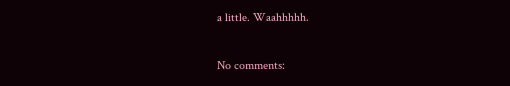a little. Waahhhhh.

No comments: